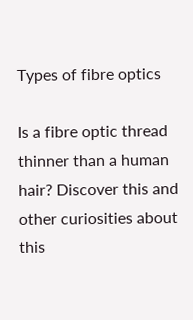Types of fibre optics

Is a fibre optic thread thinner than a human hair? Discover this and other curiosities about this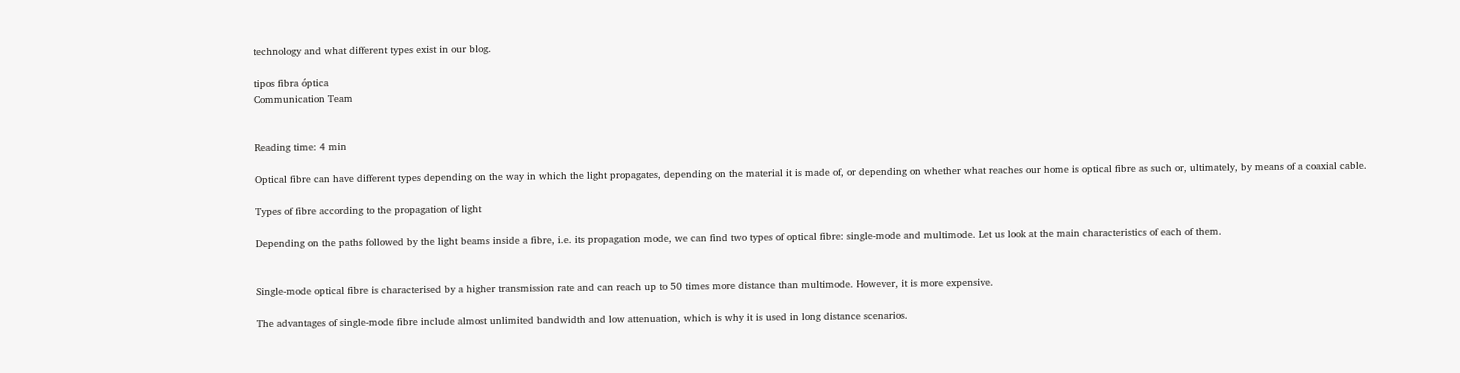technology and what different types exist in our blog.

tipos fibra óptica
Communication Team


Reading time: 4 min

Optical fibre can have different types depending on the way in which the light propagates, depending on the material it is made of, or depending on whether what reaches our home is optical fibre as such or, ultimately, by means of a coaxial cable.

Types of fibre according to the propagation of light

Depending on the paths followed by the light beams inside a fibre, i.e. its propagation mode, we can find two types of optical fibre: single-mode and multimode. Let us look at the main characteristics of each of them.


Single-mode optical fibre is characterised by a higher transmission rate and can reach up to 50 times more distance than multimode. However, it is more expensive.

The advantages of single-mode fibre include almost unlimited bandwidth and low attenuation, which is why it is used in long distance scenarios.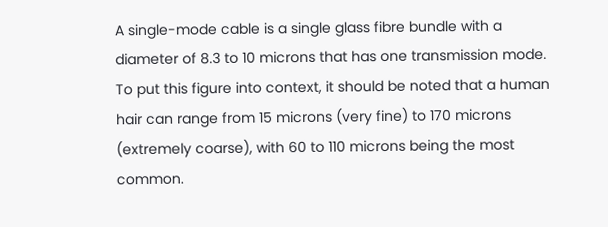A single-mode cable is a single glass fibre bundle with a diameter of 8.3 to 10 microns that has one transmission mode. To put this figure into context, it should be noted that a human hair can range from 15 microns (very fine) to 170 microns (extremely coarse), with 60 to 110 microns being the most common.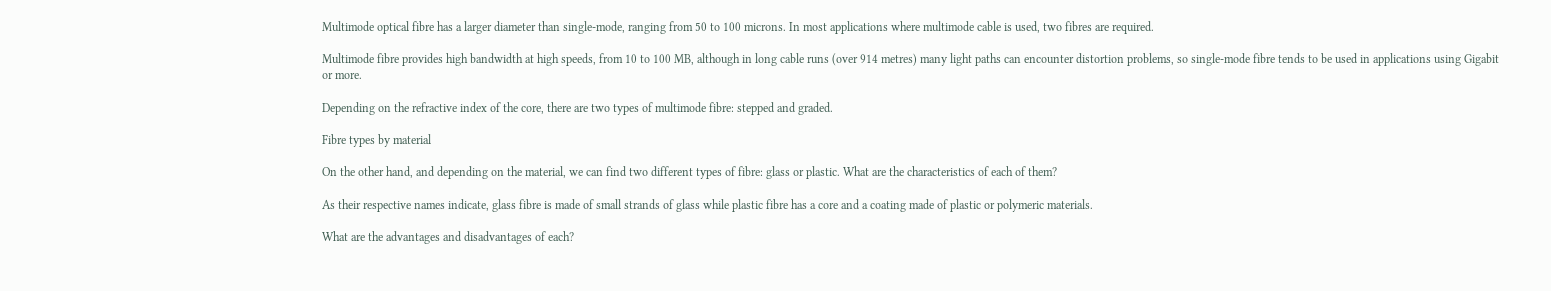Multimode optical fibre has a larger diameter than single-mode, ranging from 50 to 100 microns. In most applications where multimode cable is used, two fibres are required.

Multimode fibre provides high bandwidth at high speeds, from 10 to 100 MB, although in long cable runs (over 914 metres) many light paths can encounter distortion problems, so single-mode fibre tends to be used in applications using Gigabit or more.

Depending on the refractive index of the core, there are two types of multimode fibre: stepped and graded.

Fibre types by material

On the other hand, and depending on the material, we can find two different types of fibre: glass or plastic. What are the characteristics of each of them?

As their respective names indicate, glass fibre is made of small strands of glass while plastic fibre has a core and a coating made of plastic or polymeric materials.

What are the advantages and disadvantages of each?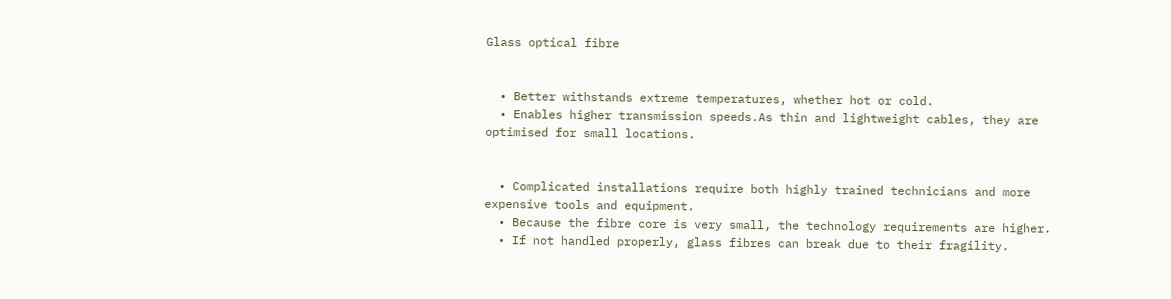Glass optical fibre


  • Better withstands extreme temperatures, whether hot or cold.
  • Enables higher transmission speeds.As thin and lightweight cables, they are optimised for small locations.


  • Complicated installations require both highly trained technicians and more expensive tools and equipment.
  • Because the fibre core is very small, the technology requirements are higher.
  • If not handled properly, glass fibres can break due to their fragility.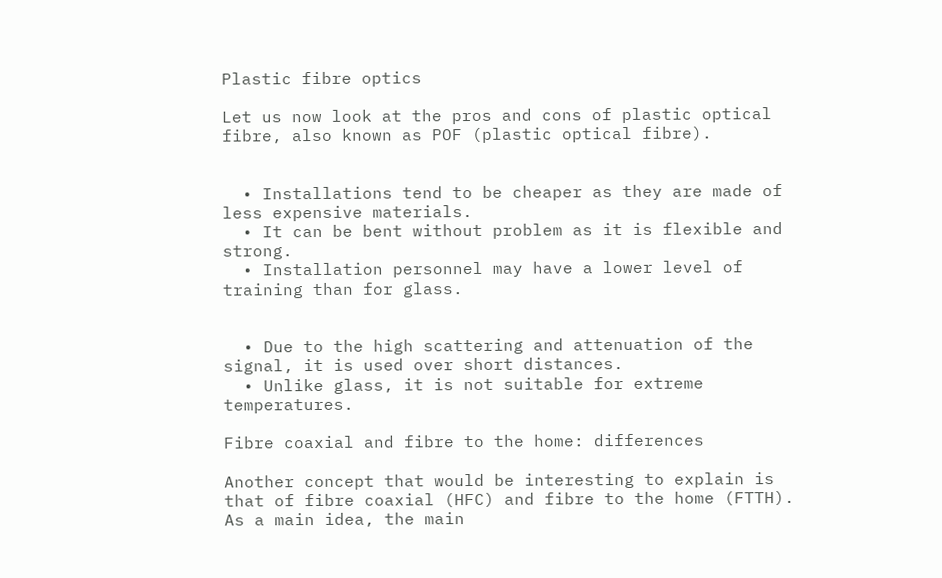Plastic fibre optics

Let us now look at the pros and cons of plastic optical fibre, also known as POF (plastic optical fibre).


  • Installations tend to be cheaper as they are made of less expensive materials.
  • It can be bent without problem as it is flexible and strong.
  • Installation personnel may have a lower level of training than for glass.


  • Due to the high scattering and attenuation of the signal, it is used over short distances.
  • Unlike glass, it is not suitable for extreme temperatures.

Fibre coaxial and fibre to the home: differences

Another concept that would be interesting to explain is that of fibre coaxial (HFC) and fibre to the home (FTTH). As a main idea, the main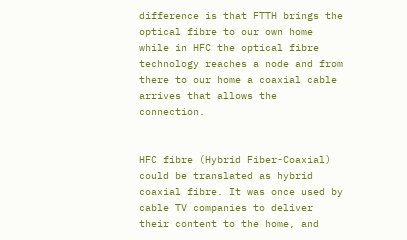difference is that FTTH brings the optical fibre to our own home while in HFC the optical fibre technology reaches a node and from there to our home a coaxial cable arrives that allows the connection.


HFC fibre (Hybrid Fiber-Coaxial) could be translated as hybrid coaxial fibre. It was once used by cable TV companies to deliver their content to the home, and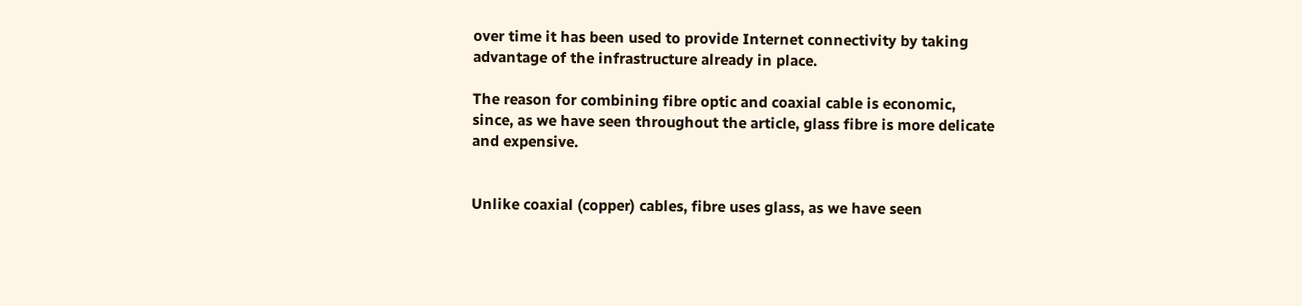over time it has been used to provide Internet connectivity by taking advantage of the infrastructure already in place.

The reason for combining fibre optic and coaxial cable is economic, since, as we have seen throughout the article, glass fibre is more delicate and expensive.


Unlike coaxial (copper) cables, fibre uses glass, as we have seen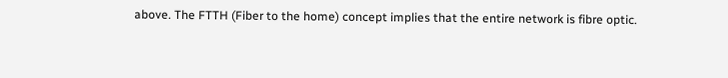above. The FTTH (Fiber to the home) concept implies that the entire network is fibre optic.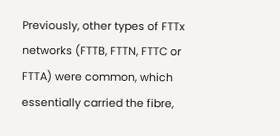Previously, other types of FTTx networks (FTTB, FTTN, FTTC or FTTA) were common, which essentially carried the fibre,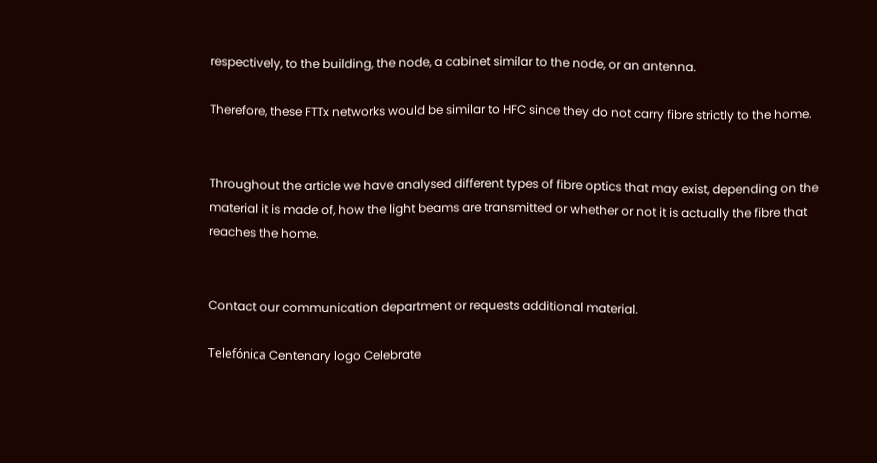respectively, to the building, the node, a cabinet similar to the node, or an antenna.

Therefore, these FTTx networks would be similar to HFC since they do not carry fibre strictly to the home.


Throughout the article we have analysed different types of fibre optics that may exist, depending on the material it is made of, how the light beams are transmitted or whether or not it is actually the fibre that reaches the home.


Contact our communication department or requests additional material.

Telefónica Centenary logo Celebrate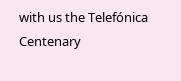with us the Telefónica Centenary